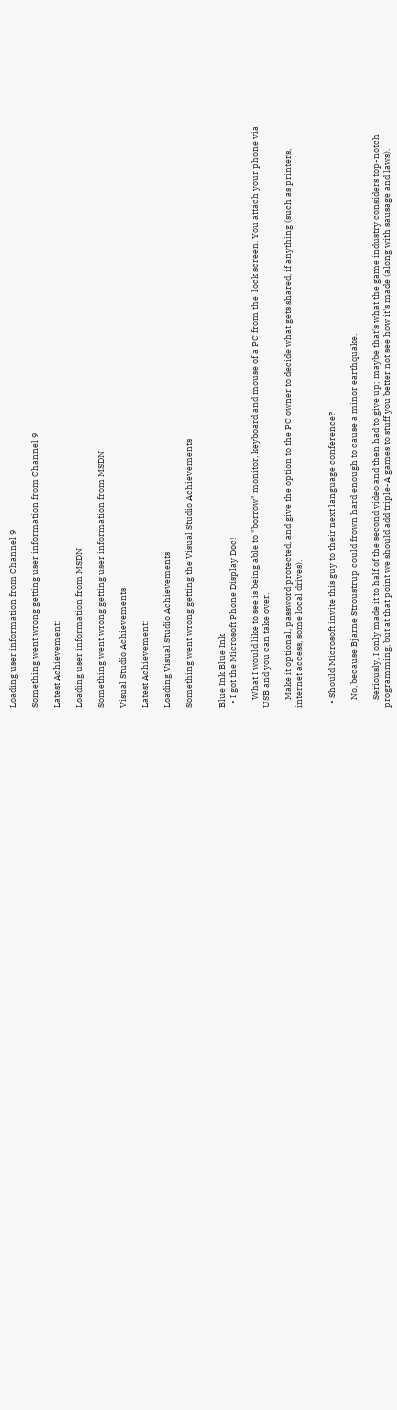Loading user information from Channel 9

Something went wrong getting user information from Channel 9

Latest Achievement:

Loading user information from MSDN

Something went wrong getting user information from MSDN

Visual Studio Achievements

Latest Achievement:

Loading Visual Studio Achievements

Something went wrong getting the Visual Studio Achievements


Blue Ink Blue Ink
  • I got the Microsoft Phone Display Doc!

    What I would like to see is being able to "borrow" monitor, keyboard and mouse of a PC from the  lock screen. You attach your phone via USB and you can take over.

    Make it optional, password protected, and give the option to the PC owner to decide what gets shared, if anything (such as printers, internet access, some local drives).


  • Should Microsoft invite this guy to their next language conference?

    No, because Bjarne Stroustrup could frown hard enough to cause a minor earthquake.

    Seriously, I only made it to half of the second video and then had to give up; maybe that's what the game industry considers top-notch programming, but at that point we should add triple-A games to stuff you better not see how it's made (along with sausage and laws).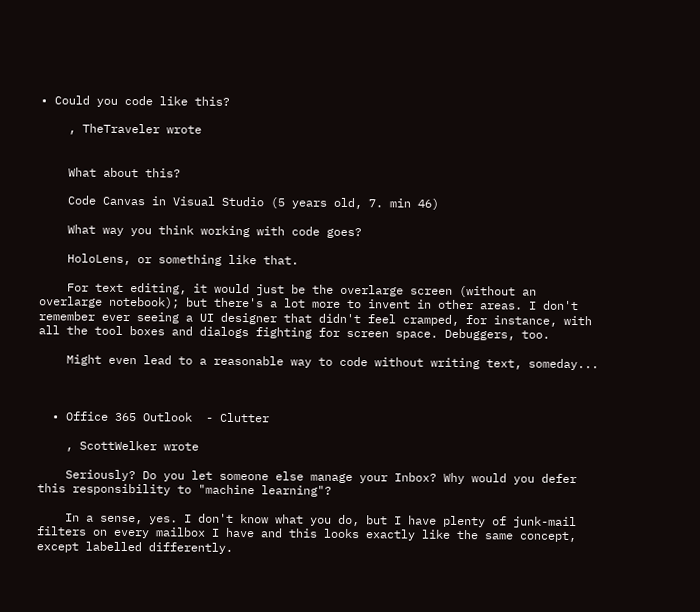• Could you code like this?

    , TheTraveler wrote


    What about this?

    Code Canvas in Visual Studio (5 years old, 7. min 46)

    What way you think working with code goes?

    HoloLens, or something like that.

    For text editing, it would just be the overlarge screen (without an overlarge notebook); but there's a lot more to invent in other areas. I don't remember ever seeing a UI designer that didn't feel cramped, for instance, with all the tool boxes and dialogs fighting for screen space. Debuggers, too.

    Might even lead to a reasonable way to code without writing text, someday...



  • Office 365 Outlook  - Clutter

    , ScottWelker wrote

    Seriously? Do you let someone else manage your Inbox? Why would you defer this responsibility to "machine learning"?

    In a sense, yes. I don't know what you do, but I have plenty of junk-mail filters on every mailbox I have and this looks exactly like the same concept, except labelled differently.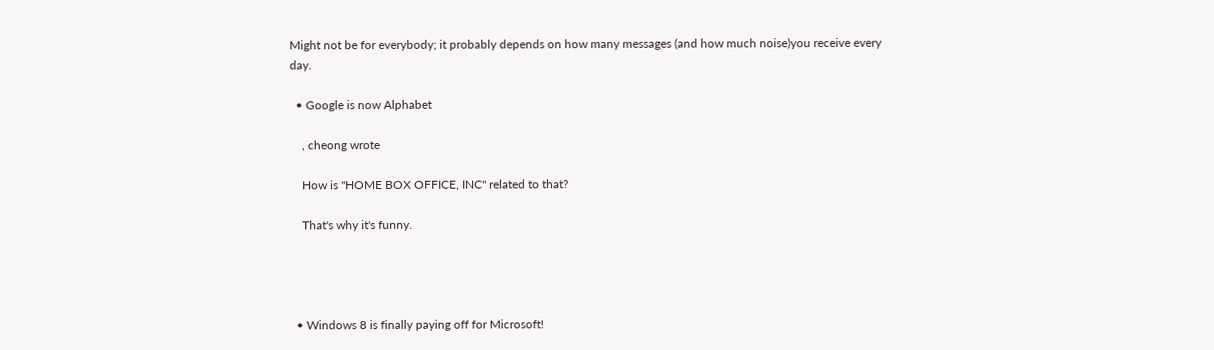Might not be for everybody; it probably depends on how many messages (and how much noise)you receive every day.

  • Google is now Alphabet

    , cheong wrote

    How is "HOME BOX OFFICE, INC" related to that?

    That's why it's funny.




  • Windows 8 is finally paying off for Microsoft!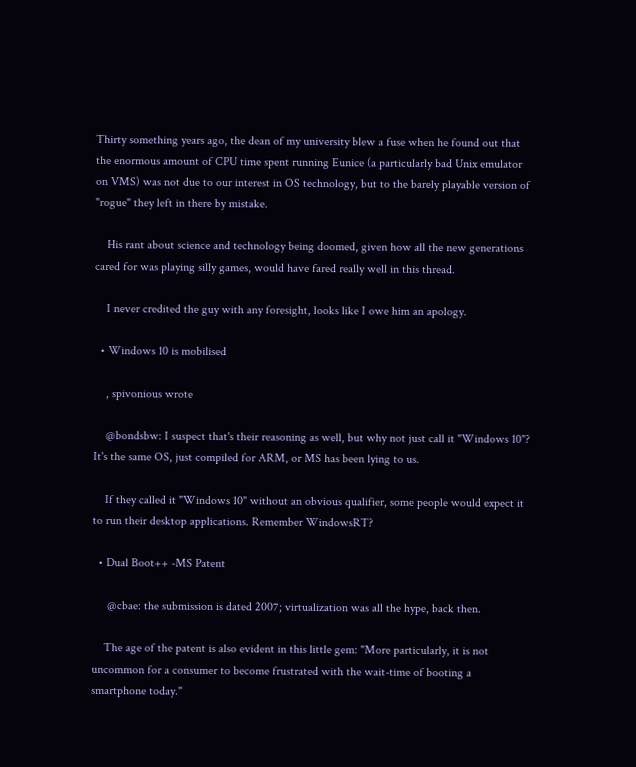Thirty something years ago, the dean of my university blew a fuse when he found out that the enormous amount of CPU time spent running Eunice (a particularly bad Unix emulator on VMS) was not due to our interest in OS technology, but to the barely playable version of "rogue" they left in there by mistake.

    His rant about science and technology being doomed, given how all the new generations cared for was playing silly games, would have fared really well in this thread.

    I never credited the guy with any foresight, looks like I owe him an apology.

  • Windows 10 is mobilised

    , spivonious wrote

    @bondsbw: I suspect that's their reasoning as well, but why not just call it "Windows 10"? It's the same OS, just compiled for ARM, or MS has been lying to us.

    If they called it "Windows 10" without an obvious qualifier, some people would expect it to run their desktop applications. Remember WindowsRT?

  • Dual Boot++ -MS Patent

     @cbae: the submission is dated 2007; virtualization was all the hype, back then.

    The age of the patent is also evident in this little gem: "More particularly, it is not uncommon for a consumer to become frustrated with the wait-time of booting a smartphone today."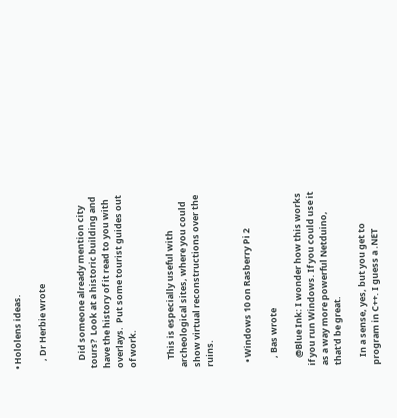• Hololens ideas.

    , Dr Herbie wrote


    Did someone already mention city tours?  Look at a historic building and have the history of it read to you with overlays.  Put some tourist guides out of work.


    This is especially useful with archeological sites, where you could show virtual reconstructions over the ruins.


  • Windows 10 on Rasberry Pi 2

    , Bas wrote

    @Blue Ink: I wonder how this works if you run Windows. If you could use it as a way more powerful Netduino, that'd be great.

    In a sense, yes, but you get to program in C++. I guess a .NET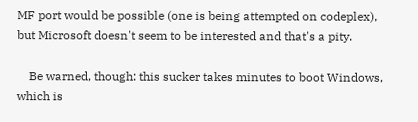MF port would be possible (one is being attempted on codeplex), but Microsoft doesn't seem to be interested and that's a pity.

    Be warned, though: this sucker takes minutes to boot Windows, which is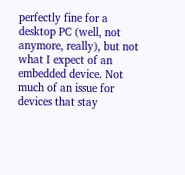perfectly fine for a desktop PC (well, not anymore, really), but not what I expect of an embedded device. Not much of an issue for devices that stay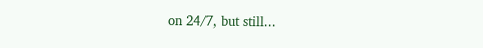on 24/7, but still...